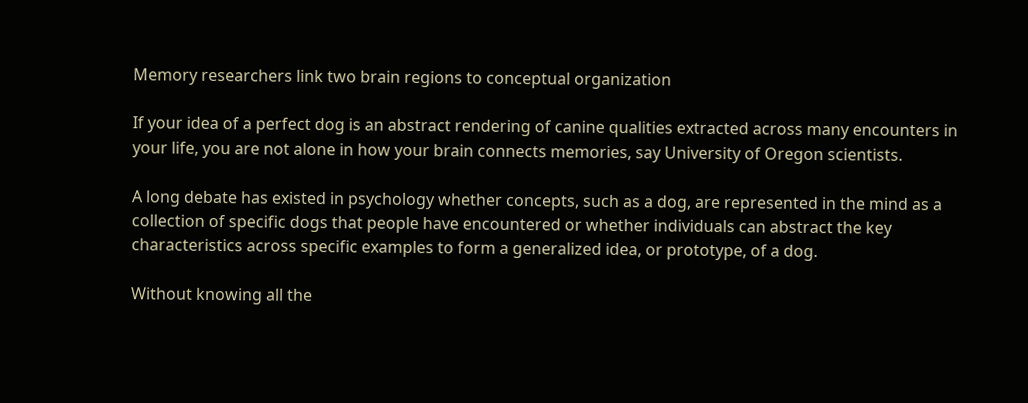Memory researchers link two brain regions to conceptual organization

If your idea of a perfect dog is an abstract rendering of canine qualities extracted across many encounters in your life, you are not alone in how your brain connects memories, say University of Oregon scientists.

A long debate has existed in psychology whether concepts, such as a dog, are represented in the mind as a collection of specific dogs that people have encountered or whether individuals can abstract the key characteristics across specific examples to form a generalized idea, or prototype, of a dog.

Without knowing all the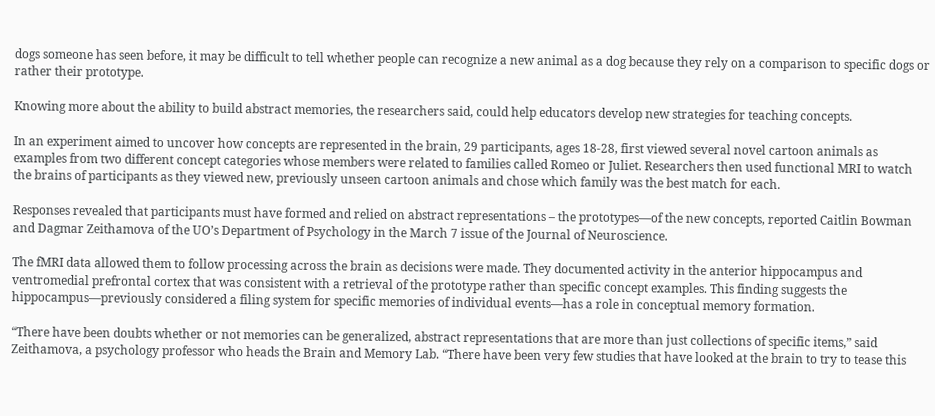dogs someone has seen before, it may be difficult to tell whether people can recognize a new animal as a dog because they rely on a comparison to specific dogs or rather their prototype.

Knowing more about the ability to build abstract memories, the researchers said, could help educators develop new strategies for teaching concepts.

In an experiment aimed to uncover how concepts are represented in the brain, 29 participants, ages 18-28, first viewed several novel cartoon animals as examples from two different concept categories whose members were related to families called Romeo or Juliet. Researchers then used functional MRI to watch the brains of participants as they viewed new, previously unseen cartoon animals and chose which family was the best match for each.

Responses revealed that participants must have formed and relied on abstract representations – the prototypes—of the new concepts, reported Caitlin Bowman and Dagmar Zeithamova of the UO’s Department of Psychology in the March 7 issue of the Journal of Neuroscience.

The fMRI data allowed them to follow processing across the brain as decisions were made. They documented activity in the anterior hippocampus and ventromedial prefrontal cortex that was consistent with a retrieval of the prototype rather than specific concept examples. This finding suggests the hippocampus—previously considered a filing system for specific memories of individual events—has a role in conceptual memory formation.

“There have been doubts whether or not memories can be generalized, abstract representations that are more than just collections of specific items,” said Zeithamova, a psychology professor who heads the Brain and Memory Lab. “There have been very few studies that have looked at the brain to try to tease this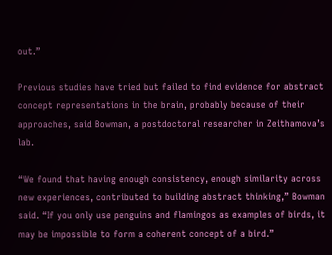out.”

Previous studies have tried but failed to find evidence for abstract concept representations in the brain, probably because of their approaches, said Bowman, a postdoctoral researcher in Zeithamova’s lab.

“We found that having enough consistency, enough similarity across new experiences, contributed to building abstract thinking,” Bowman said. “If you only use penguins and flamingos as examples of birds, it may be impossible to form a coherent concept of a bird.”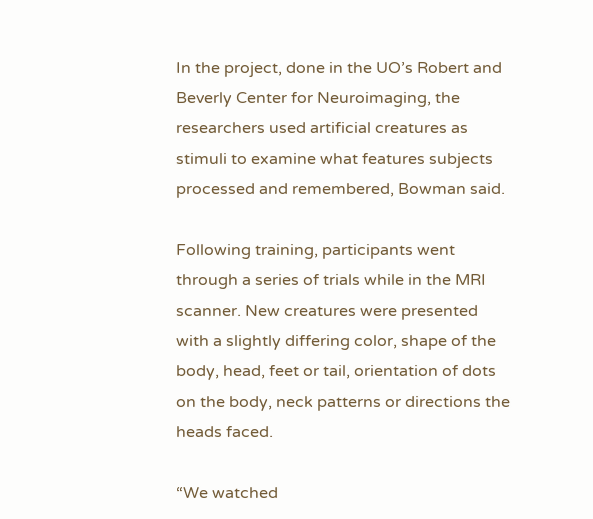In the project, done in the UO’s Robert and Beverly Center for Neuroimaging, the researchers used artificial creatures as stimuli to examine what features subjects processed and remembered, Bowman said.

Following training, participants went through a series of trials while in the MRI scanner. New creatures were presented with a slightly differing color, shape of the body, head, feet or tail, orientation of dots on the body, neck patterns or directions the heads faced.

“We watched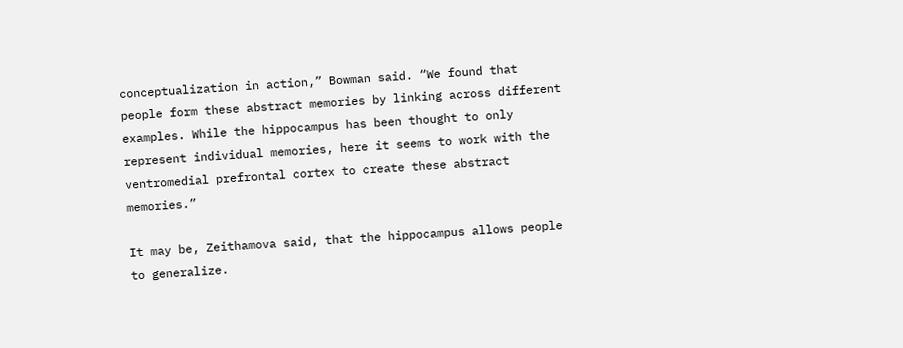conceptualization in action,” Bowman said. “We found that people form these abstract memories by linking across different examples. While the hippocampus has been thought to only represent individual memories, here it seems to work with the ventromedial prefrontal cortex to create these abstract memories.”

It may be, Zeithamova said, that the hippocampus allows people to generalize.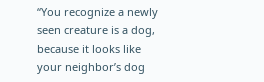“You recognize a newly seen creature is a dog, because it looks like your neighbor’s dog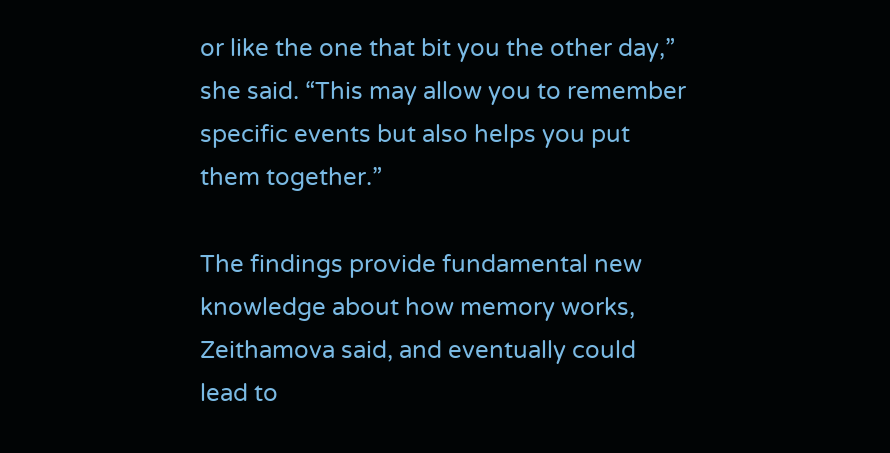or like the one that bit you the other day,” she said. “This may allow you to remember specific events but also helps you put them together.”

The findings provide fundamental new knowledge about how memory works, Zeithamova said, and eventually could lead to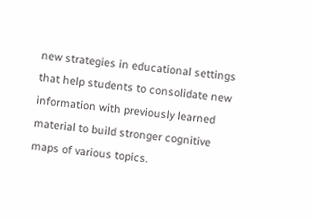new strategies in educational settings that help students to consolidate new information with previously learned material to build stronger cognitive maps of various topics.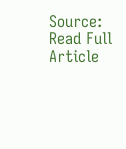Source: Read Full Article